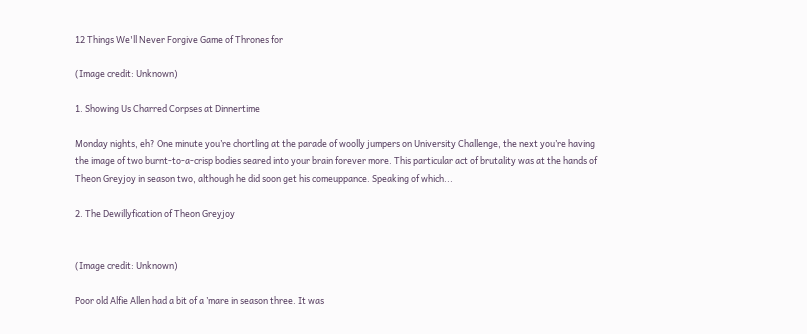12 Things We'll Never Forgive Game of Thrones for

(Image credit: Unknown)

1. Showing Us Charred Corpses at Dinnertime

Monday nights, eh? One minute you’re chortling at the parade of woolly jumpers on University Challenge, the next you’re having the image of two burnt-to-a-crisp bodies seared into your brain forever more. This particular act of brutality was at the hands of Theon Greyjoy in season two, although he did soon get his comeuppance. Speaking of which...

2. The Dewillyfication of Theon Greyjoy


(Image credit: Unknown)

Poor old Alfie Allen had a bit of a ’mare in season three. It was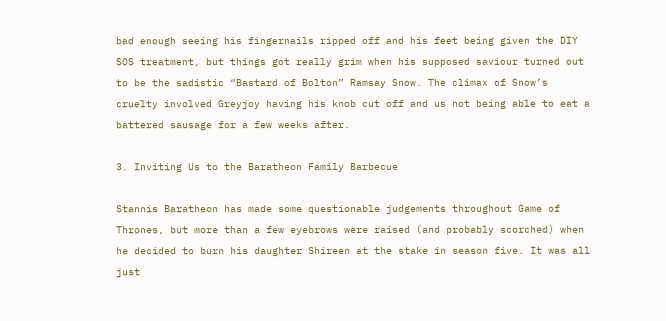bad enough seeing his fingernails ripped off and his feet being given the DIY SOS treatment, but things got really grim when his supposed saviour turned out to be the sadistic “Bastard of Bolton” Ramsay Snow. The climax of Snow’s cruelty involved Greyjoy having his knob cut off and us not being able to eat a battered sausage for a few weeks after.

3. Inviting Us to the Baratheon Family Barbecue

Stannis Baratheon has made some questionable judgements throughout Game of Thrones, but more than a few eyebrows were raised (and probably scorched) when he decided to burn his daughter Shireen at the stake in season five. It was all just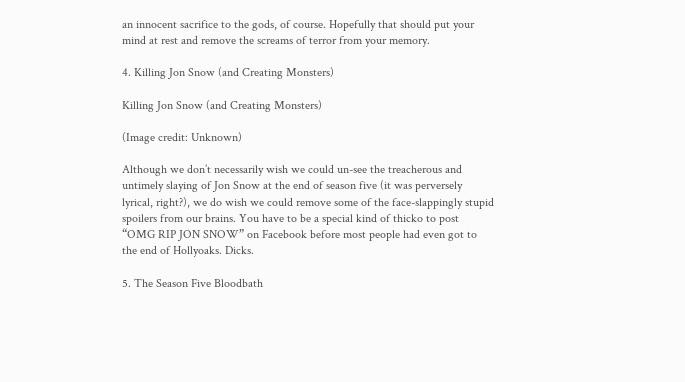an innocent sacrifice to the gods, of course. Hopefully that should put your mind at rest and remove the screams of terror from your memory.

4. Killing Jon Snow (and Creating Monsters)

Killing Jon Snow (and Creating Monsters)

(Image credit: Unknown)

Although we don’t necessarily wish we could un-see the treacherous and untimely slaying of Jon Snow at the end of season five (it was perversely lyrical, right?), we do wish we could remove some of the face-slappingly stupid spoilers from our brains. You have to be a special kind of thicko to post “OMG RIP JON SNOW” on Facebook before most people had even got to the end of Hollyoaks. Dicks.

5. The Season Five Bloodbath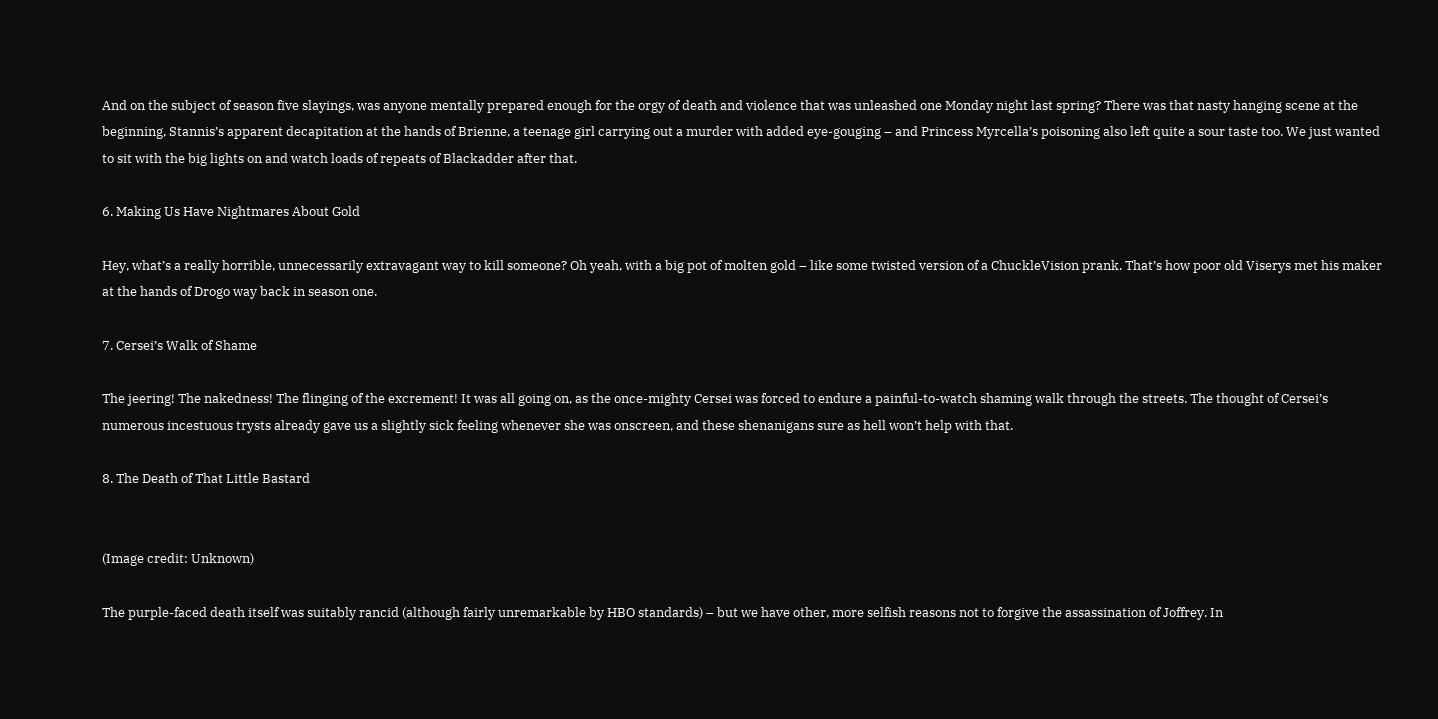And on the subject of season five slayings, was anyone mentally prepared enough for the orgy of death and violence that was unleashed one Monday night last spring? There was that nasty hanging scene at the beginning, Stannis’s apparent decapitation at the hands of Brienne, a teenage girl carrying out a murder with added eye-gouging – and Princess Myrcella’s poisoning also left quite a sour taste too. We just wanted to sit with the big lights on and watch loads of repeats of Blackadder after that.

6. Making Us Have Nightmares About Gold

Hey, what’s a really horrible, unnecessarily extravagant way to kill someone? Oh yeah, with a big pot of molten gold – like some twisted version of a ChuckleVision prank. That’s how poor old Viserys met his maker at the hands of Drogo way back in season one.

7. Cersei’s Walk of Shame

The jeering! The nakedness! The flinging of the excrement! It was all going on, as the once-mighty Cersei was forced to endure a painful-to-watch shaming walk through the streets. The thought of Cersei’s numerous incestuous trysts already gave us a slightly sick feeling whenever she was onscreen, and these shenanigans sure as hell won’t help with that.

8. The Death of That Little Bastard


(Image credit: Unknown)

The purple-faced death itself was suitably rancid (although fairly unremarkable by HBO standards) – but we have other, more selfish reasons not to forgive the assassination of Joffrey. In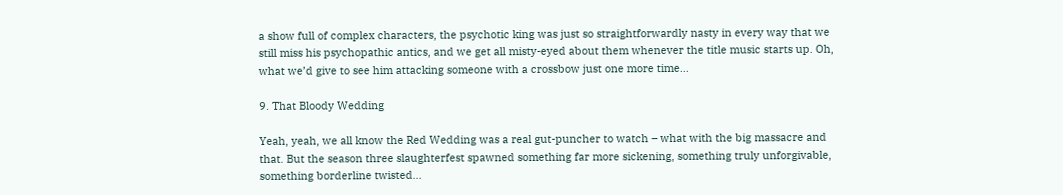a show full of complex characters, the psychotic king was just so straightforwardly nasty in every way that we still miss his psychopathic antics, and we get all misty-eyed about them whenever the title music starts up. Oh, what we’d give to see him attacking someone with a crossbow just one more time...

9. That Bloody Wedding

Yeah, yeah, we all know the Red Wedding was a real gut-puncher to watch – what with the big massacre and that. But the season three slaughterfest spawned something far more sickening, something truly unforgivable, something borderline twisted...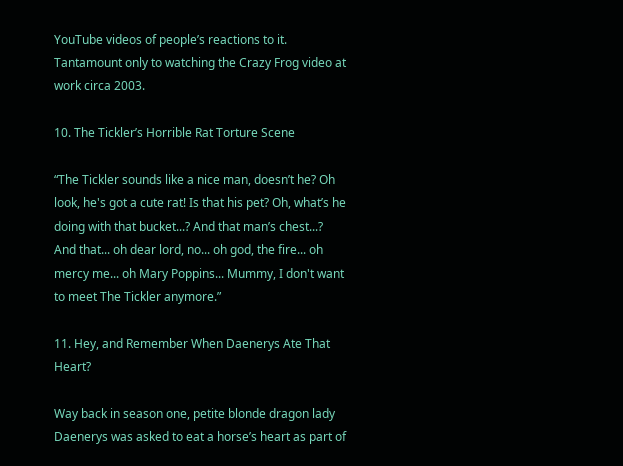YouTube videos of people’s reactions to it. Tantamount only to watching the Crazy Frog video at work circa 2003.

10. The Tickler’s Horrible Rat Torture Scene

“The Tickler sounds like a nice man, doesn’t he? Oh look, he's got a cute rat! Is that his pet? Oh, what’s he doing with that bucket...? And that man’s chest...? And that... oh dear lord, no... oh god, the fire... oh mercy me... oh Mary Poppins... Mummy, I don't want to meet The Tickler anymore.”

11. Hey, and Remember When Daenerys Ate That Heart?

Way back in season one, petite blonde dragon lady Daenerys was asked to eat a horse’s heart as part of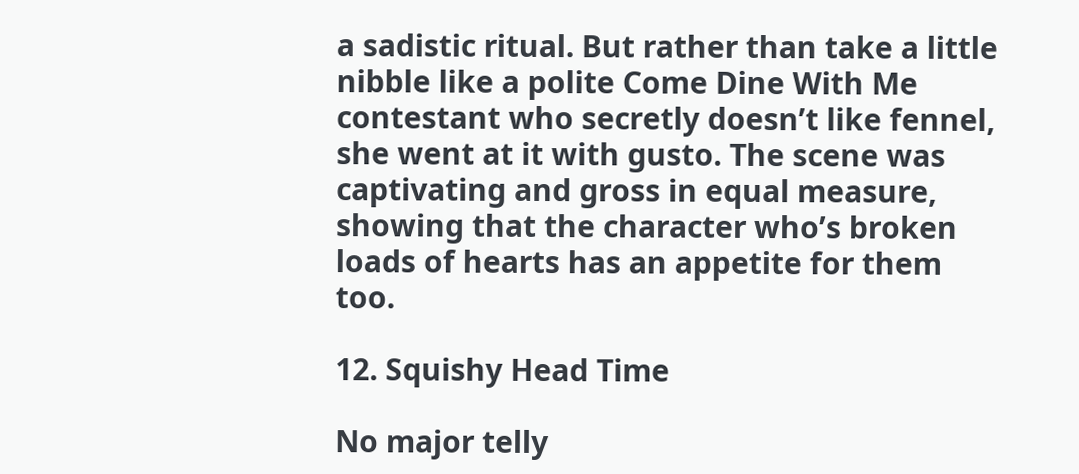a sadistic ritual. But rather than take a little nibble like a polite Come Dine With Me contestant who secretly doesn’t like fennel, she went at it with gusto. The scene was captivating and gross in equal measure, showing that the character who’s broken loads of hearts has an appetite for them too.

12. Squishy Head Time

No major telly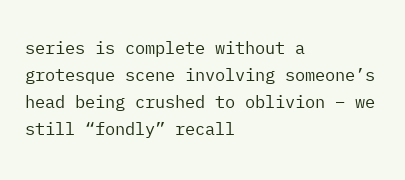series is complete without a grotesque scene involving someone’s head being crushed to oblivion – we still “fondly” recall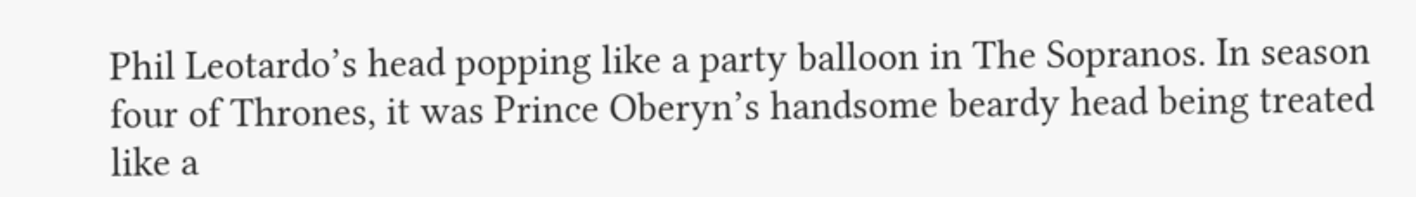Phil Leotardo’s head popping like a party balloon in The Sopranos. In season four of Thrones, it was Prince Oberyn’s handsome beardy head being treated like a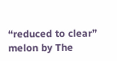“reduced to clear” melon by The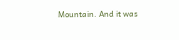Mountain. And it was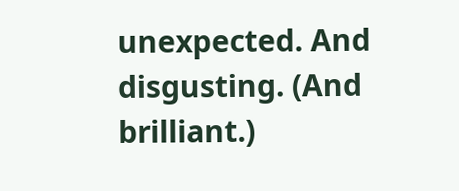unexpected. And disgusting. (And brilliant.)